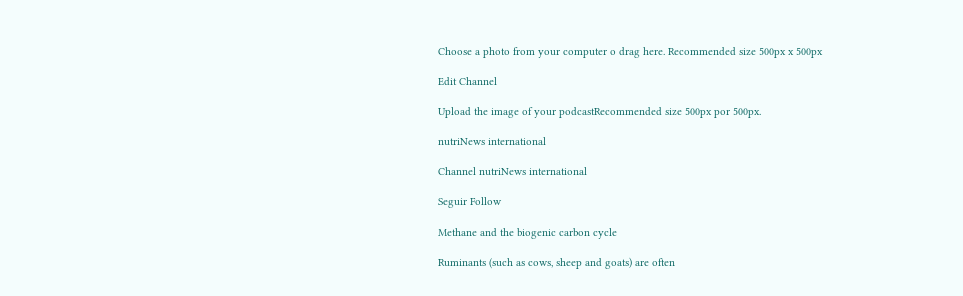Choose a photo from your computer o drag here. Recommended size 500px x 500px

Edit Channel

Upload the image of your podcastRecommended size 500px por 500px.

nutriNews international

Channel nutriNews international

Seguir Follow

Methane and the biogenic carbon cycle

Ruminants (such as cows, sheep and goats) are often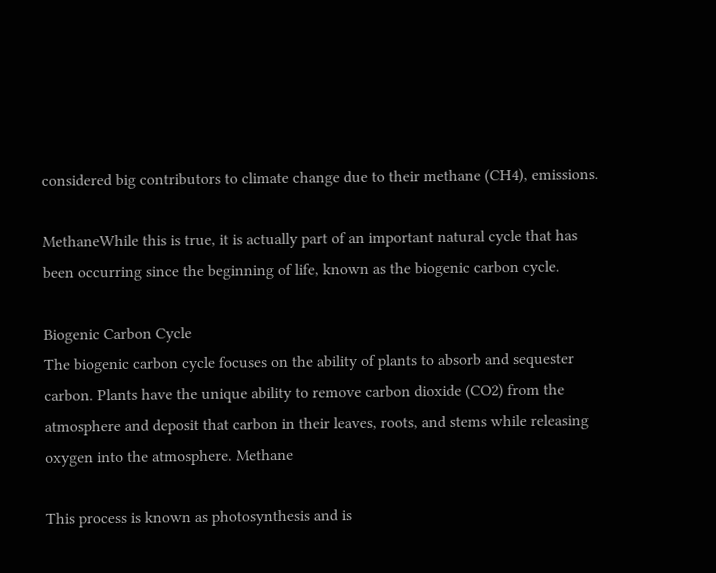considered big contributors to climate change due to their methane (CH4), emissions.

MethaneWhile this is true, it is actually part of an important natural cycle that has been occurring since the beginning of life, known as the biogenic carbon cycle.

Biogenic Carbon Cycle
The biogenic carbon cycle focuses on the ability of plants to absorb and sequester carbon. Plants have the unique ability to remove carbon dioxide (CO2) from the atmosphere and deposit that carbon in their leaves, roots, and stems while releasing oxygen into the atmosphere. Methane

This process is known as photosynthesis and is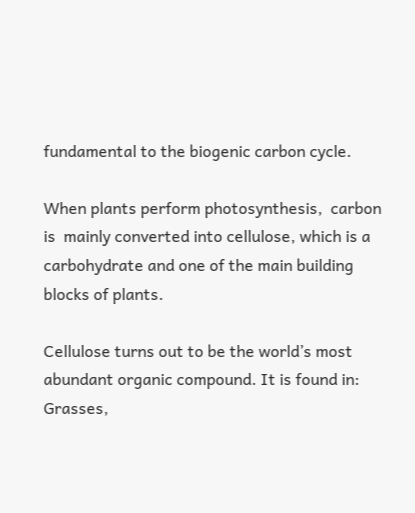fundamental to the biogenic carbon cycle.

When plants perform photosynthesis,  carbon is  mainly converted into cellulose, which is a carbohydrate and one of the main building blocks of plants.

Cellulose turns out to be the world’s most abundant organic compound. It is found in: Grasses,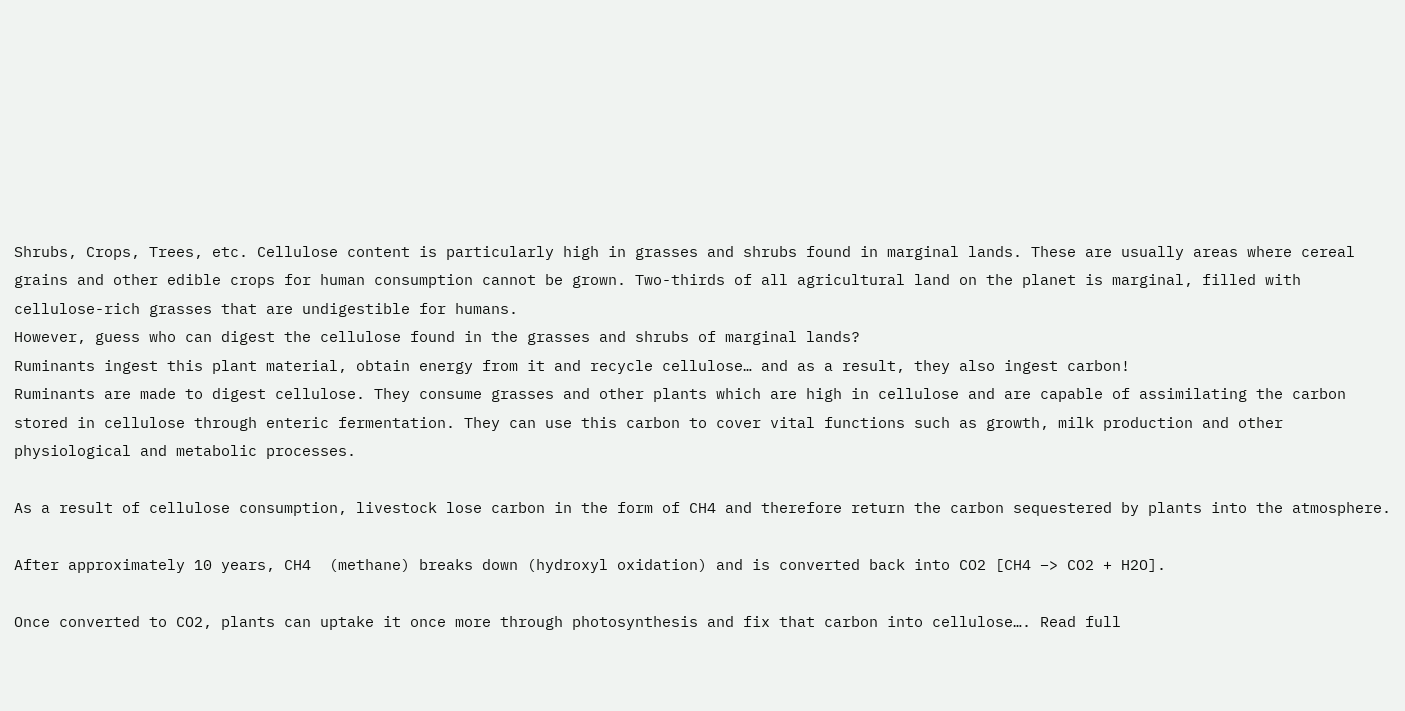Shrubs, Crops, Trees, etc. Cellulose content is particularly high in grasses and shrubs found in marginal lands. These are usually areas where cereal grains and other edible crops for human consumption cannot be grown. Two-thirds of all agricultural land on the planet is marginal, filled with cellulose-rich grasses that are undigestible for humans.
However, guess who can digest the cellulose found in the grasses and shrubs of marginal lands?
Ruminants ingest this plant material, obtain energy from it and recycle cellulose… and as a result, they also ingest carbon!
Ruminants are made to digest cellulose. They consume grasses and other plants which are high in cellulose and are capable of assimilating the carbon stored in cellulose through enteric fermentation. They can use this carbon to cover vital functions such as growth, milk production and other physiological and metabolic processes.

As a result of cellulose consumption, livestock lose carbon in the form of CH4 and therefore return the carbon sequestered by plants into the atmosphere.

After approximately 10 years, CH4  (methane) breaks down (hydroxyl oxidation) and is converted back into CO2 [CH4 –> CO2 + H2O].

Once converted to CO2, plants can uptake it once more through photosynthesis and fix that carbon into cellulose…. Read full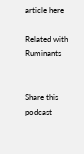article here

Related with Ruminants


Share this podcast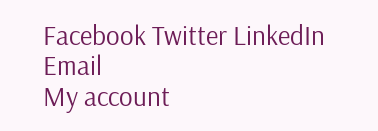Facebook Twitter LinkedIn Email
My account